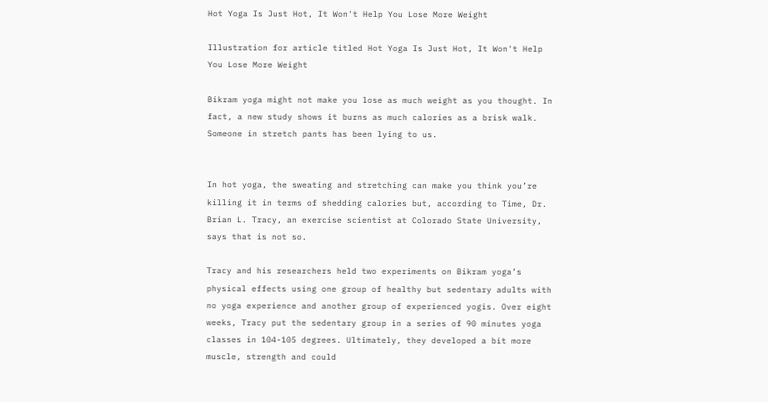Hot Yoga Is Just Hot, It Won't Help You Lose More Weight

Illustration for article titled Hot Yoga Is Just Hot, It Won't Help You Lose More Weight

Bikram yoga might not make you lose as much weight as you thought. In fact, a new study shows it burns as much calories as a brisk walk. Someone in stretch pants has been lying to us.


In hot yoga, the sweating and stretching can make you think you’re killing it in terms of shedding calories but, according to Time, Dr. Brian L. Tracy, an exercise scientist at Colorado State University, says that is not so.

Tracy and his researchers held two experiments on Bikram yoga’s physical effects using one group of healthy but sedentary adults with no yoga experience and another group of experienced yogis. Over eight weeks, Tracy put the sedentary group in a series of 90 minutes yoga classes in 104-105 degrees. Ultimately, they developed a bit more muscle, strength and could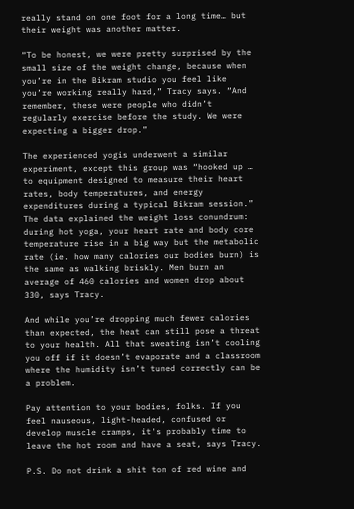really stand on one foot for a long time… but their weight was another matter.

“To be honest, we were pretty surprised by the small size of the weight change, because when you’re in the Bikram studio you feel like you’re working really hard,” Tracy says. “And remember, these were people who didn’t regularly exercise before the study. We were expecting a bigger drop.”

The experienced yogis underwent a similar experiment, except this group was “hooked up … to equipment designed to measure their heart rates, body temperatures, and energy expenditures during a typical Bikram session.” The data explained the weight loss conundrum: during hot yoga, your heart rate and body core temperature rise in a big way but the metabolic rate (ie. how many calories our bodies burn) is the same as walking briskly. Men burn an average of 460 calories and women drop about 330, says Tracy.

And while you’re dropping much fewer calories than expected, the heat can still pose a threat to your health. All that sweating isn’t cooling you off if it doesn’t evaporate and a classroom where the humidity isn’t tuned correctly can be a problem.

Pay attention to your bodies, folks. If you feel nauseous, light-headed, confused or develop muscle cramps, it's probably time to leave the hot room and have a seat, says Tracy.

P.S. Do not drink a shit ton of red wine and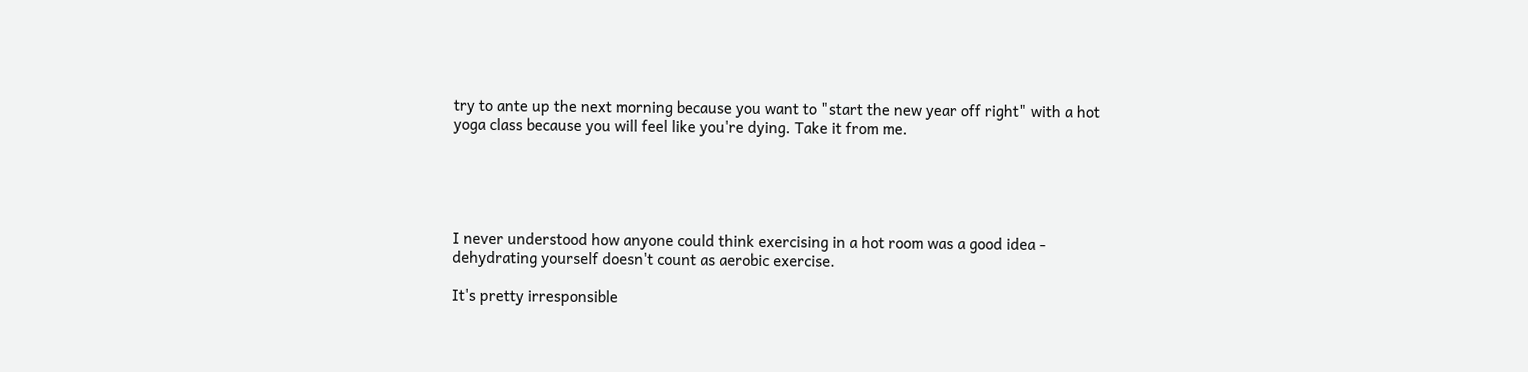try to ante up the next morning because you want to "start the new year off right" with a hot yoga class because you will feel like you're dying. Take it from me.





I never understood how anyone could think exercising in a hot room was a good idea - dehydrating yourself doesn't count as aerobic exercise.

It's pretty irresponsible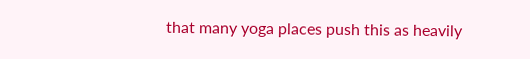that many yoga places push this as heavily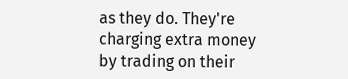as they do. They're charging extra money by trading on their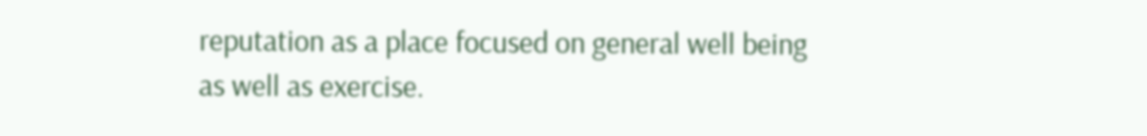reputation as a place focused on general well being as well as exercise.